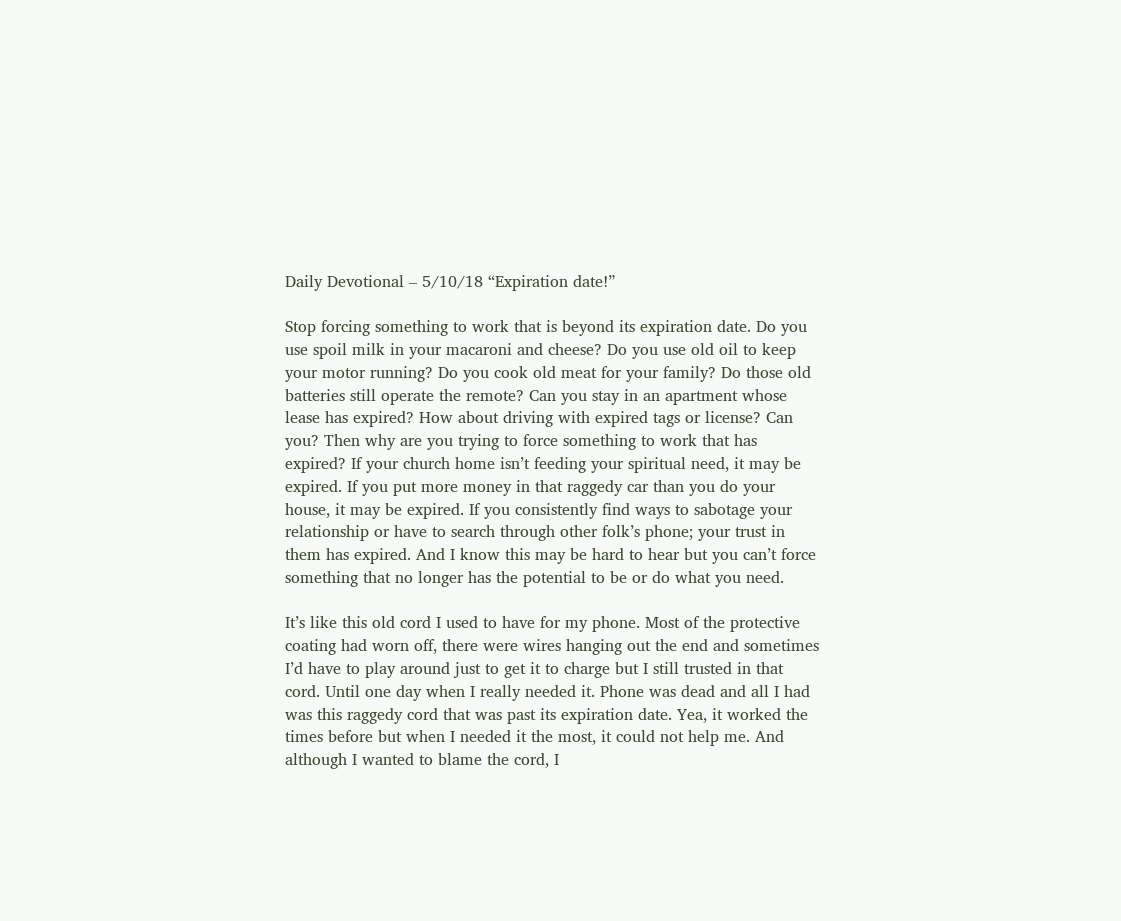Daily Devotional – 5/10/18 “Expiration date!”

Stop forcing something to work that is beyond its expiration date. Do you use spoil milk in your macaroni and cheese? Do you use old oil to keep your motor running? Do you cook old meat for your family? Do those old batteries still operate the remote? Can you stay in an apartment whose lease has expired? How about driving with expired tags or license? Can you? Then why are you trying to force something to work that has expired? If your church home isn’t feeding your spiritual need, it may be expired. If you put more money in that raggedy car than you do your house, it may be expired. If you consistently find ways to sabotage your relationship or have to search through other folk’s phone; your trust in them has expired. And I know this may be hard to hear but you can’t force something that no longer has the potential to be or do what you need.

It’s like this old cord I used to have for my phone. Most of the protective coating had worn off, there were wires hanging out the end and sometimes I’d have to play around just to get it to charge but I still trusted in that cord. Until one day when I really needed it. Phone was dead and all I had was this raggedy cord that was past its expiration date. Yea, it worked the times before but when I needed it the most, it could not help me. And although I wanted to blame the cord, I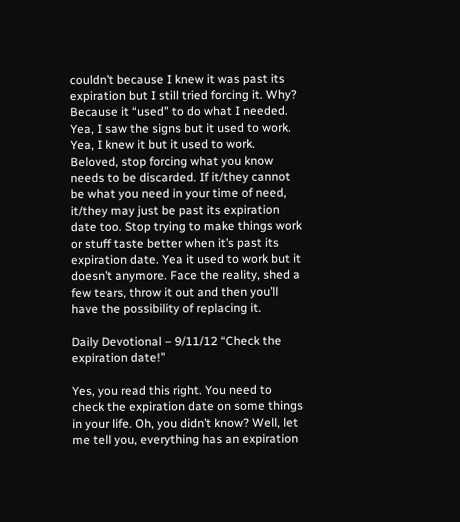couldn’t because I knew it was past its expiration but I still tried forcing it. Why? Because it “used” to do what I needed. Yea, I saw the signs but it used to work. Yea, I knew it but it used to work. Beloved, stop forcing what you know needs to be discarded. If it/they cannot be what you need in your time of need, it/they may just be past its expiration date too. Stop trying to make things work or stuff taste better when it’s past its expiration date. Yea it used to work but it doesn’t anymore. Face the reality, shed a few tears, throw it out and then you’ll have the possibility of replacing it.

Daily Devotional – 9/11/12 “Check the expiration date!”

Yes, you read this right. You need to check the expiration date on some things in your life. Oh, you didn’t know? Well, let me tell you, everything has an expiration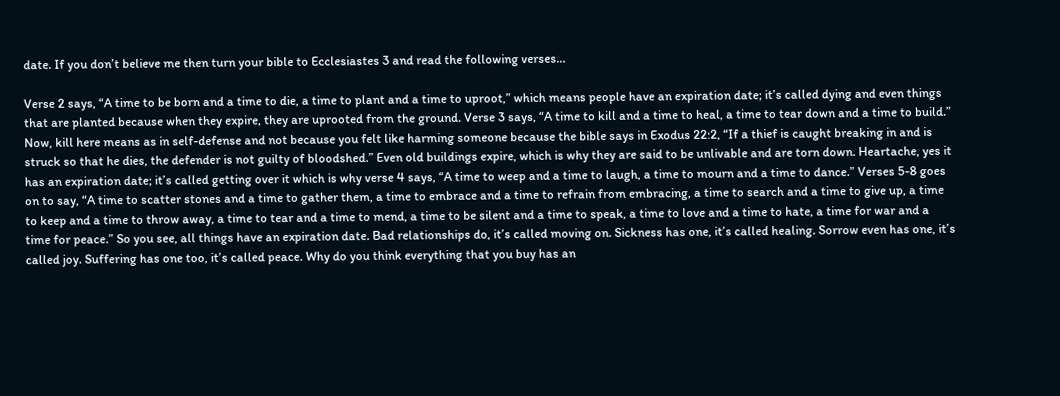date. If you don’t believe me then turn your bible to Ecclesiastes 3 and read the following verses…

Verse 2 says, “A time to be born and a time to die, a time to plant and a time to uproot,” which means people have an expiration date; it’s called dying and even things that are planted because when they expire, they are uprooted from the ground. Verse 3 says, “A time to kill and a time to heal, a time to tear down and a time to build.” Now, kill here means as in self-defense and not because you felt like harming someone because the bible says in Exodus 22:2, “If a thief is caught breaking in and is struck so that he dies, the defender is not guilty of bloodshed.” Even old buildings expire, which is why they are said to be unlivable and are torn down. Heartache, yes it has an expiration date; it’s called getting over it which is why verse 4 says, “A time to weep and a time to laugh, a time to mourn and a time to dance.” Verses 5-8 goes on to say, “A time to scatter stones and a time to gather them, a time to embrace and a time to refrain from embracing, a time to search and a time to give up, a time to keep and a time to throw away, a time to tear and a time to mend, a time to be silent and a time to speak, a time to love and a time to hate, a time for war and a time for peace.” So you see, all things have an expiration date. Bad relationships do, it’s called moving on. Sickness has one, it’s called healing. Sorrow even has one, it’s called joy. Suffering has one too, it’s called peace. Why do you think everything that you buy has an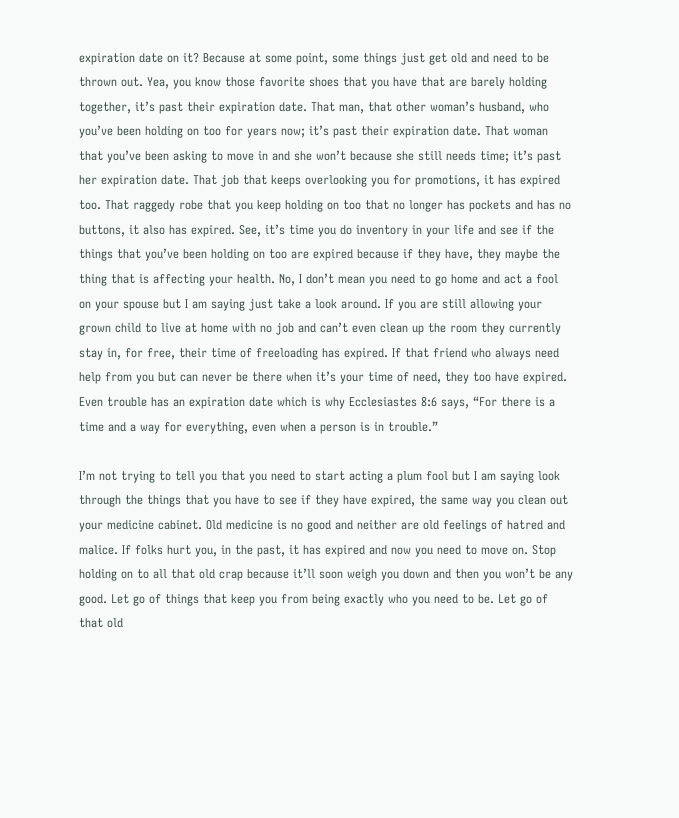expiration date on it? Because at some point, some things just get old and need to be thrown out. Yea, you know those favorite shoes that you have that are barely holding together, it’s past their expiration date. That man, that other woman’s husband, who you’ve been holding on too for years now; it’s past their expiration date. That woman that you’ve been asking to move in and she won’t because she still needs time; it’s past her expiration date. That job that keeps overlooking you for promotions, it has expired too. That raggedy robe that you keep holding on too that no longer has pockets and has no buttons, it also has expired. See, it’s time you do inventory in your life and see if the things that you’ve been holding on too are expired because if they have, they maybe the thing that is affecting your health. No, I don’t mean you need to go home and act a fool on your spouse but I am saying just take a look around. If you are still allowing your grown child to live at home with no job and can’t even clean up the room they currently stay in, for free, their time of freeloading has expired. If that friend who always need help from you but can never be there when it’s your time of need, they too have expired. Even trouble has an expiration date which is why Ecclesiastes 8:6 says, “For there is a time and a way for everything, even when a person is in trouble.”

I’m not trying to tell you that you need to start acting a plum fool but I am saying look through the things that you have to see if they have expired, the same way you clean out your medicine cabinet. Old medicine is no good and neither are old feelings of hatred and malice. If folks hurt you, in the past, it has expired and now you need to move on. Stop holding on to all that old crap because it’ll soon weigh you down and then you won’t be any good. Let go of things that keep you from being exactly who you need to be. Let go of that old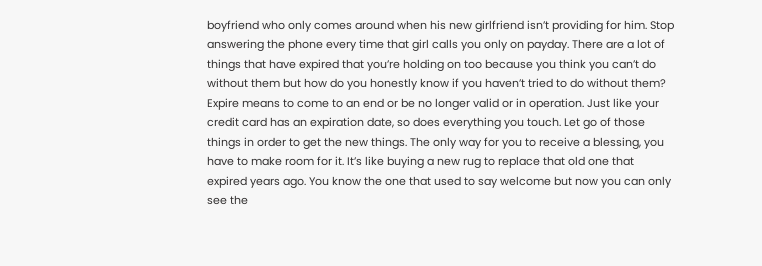boyfriend who only comes around when his new girlfriend isn’t providing for him. Stop answering the phone every time that girl calls you only on payday. There are a lot of things that have expired that you’re holding on too because you think you can’t do without them but how do you honestly know if you haven’t tried to do without them? Expire means to come to an end or be no longer valid or in operation. Just like your credit card has an expiration date, so does everything you touch. Let go of those things in order to get the new things. The only way for you to receive a blessing, you have to make room for it. It’s like buying a new rug to replace that old one that expired years ago. You know the one that used to say welcome but now you can only see the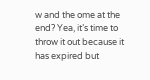w and the ome at the end? Yea, it’s time to throw it out because it has expired but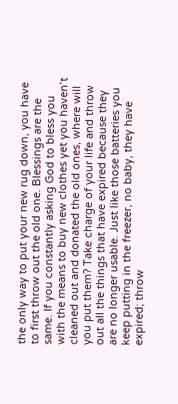the only way to put your new rug down, you have to first throw out the old one. Blessings are the same. If you constantly asking God to bless you with the means to buy new clothes yet you haven’t cleaned out and donated the old ones, where will you put them? Take charge of your life and throw out all the things that have expired because they are no longer usable. Just like those batteries you keep putting in the freezer, no baby, they have expired; throw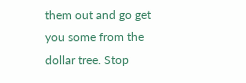them out and go get you some from the dollar tree. Stop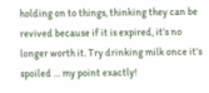holding on to things, thinking they can be revived because if it is expired, it’s no longer worth it. Try drinking milk once it’s spoiled … my point exactly!